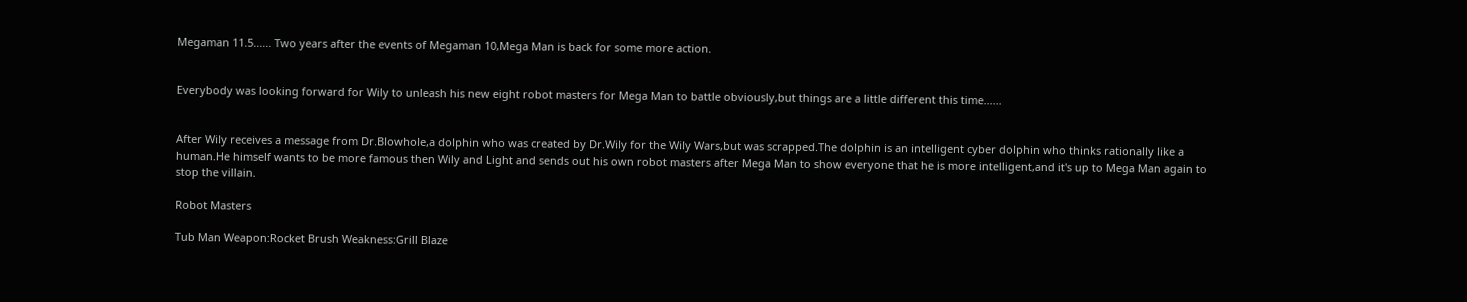Megaman 11.5...... Two years after the events of Megaman 10,Mega Man is back for some more action.


Everybody was looking forward for Wily to unleash his new eight robot masters for Mega Man to battle obviously,but things are a little different this time......


After Wily receives a message from Dr.Blowhole,a dolphin who was created by Dr.Wily for the Wily Wars,but was scrapped.The dolphin is an intelligent cyber dolphin who thinks rationally like a human.He himself wants to be more famous then Wily and Light and sends out his own robot masters after Mega Man to show everyone that he is more intelligent,and it's up to Mega Man again to stop the villain.

Robot Masters

Tub Man Weapon:Rocket Brush Weakness:Grill Blaze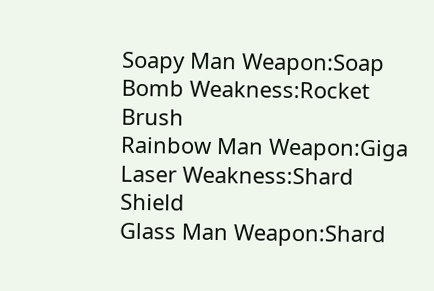Soapy Man Weapon:Soap Bomb Weakness:Rocket Brush
Rainbow Man Weapon:Giga Laser Weakness:Shard Shield
Glass Man Weapon:Shard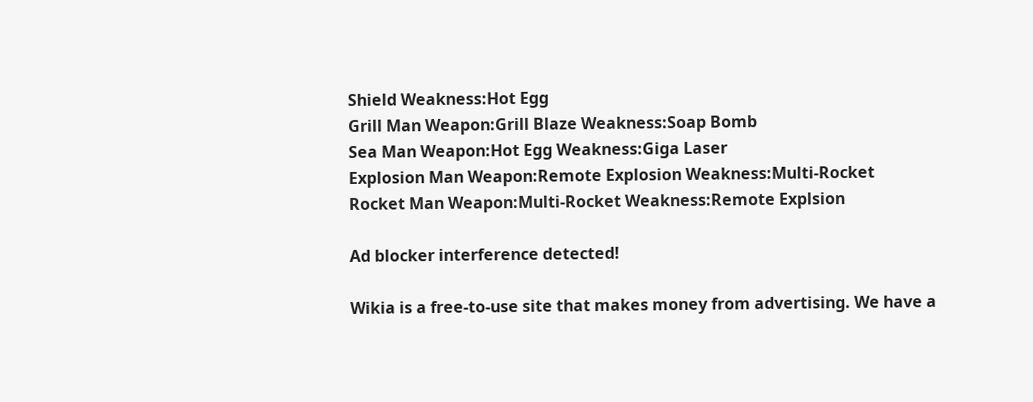Shield Weakness:Hot Egg
Grill Man Weapon:Grill Blaze Weakness:Soap Bomb
Sea Man Weapon:Hot Egg Weakness:Giga Laser
Explosion Man Weapon:Remote Explosion Weakness:Multi-Rocket
Rocket Man Weapon:Multi-Rocket Weakness:Remote Explsion

Ad blocker interference detected!

Wikia is a free-to-use site that makes money from advertising. We have a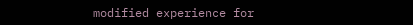modified experience for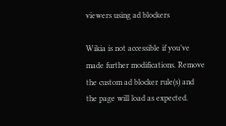viewers using ad blockers

Wikia is not accessible if you’ve made further modifications. Remove the custom ad blocker rule(s) and the page will load as expected.